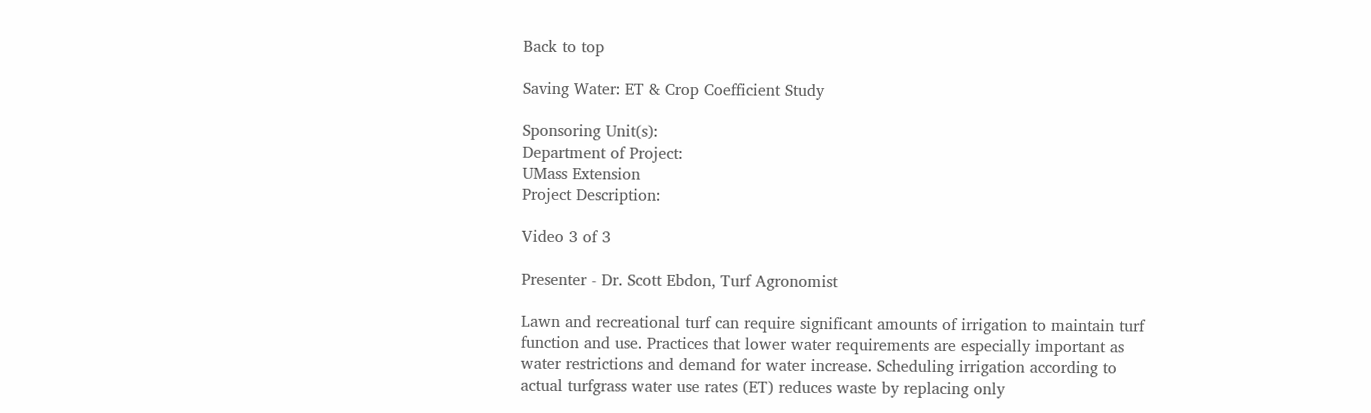Back to top

Saving Water: ET & Crop Coefficient Study

Sponsoring Unit(s):
Department of Project:
UMass Extension
Project Description:

Video 3 of 3

Presenter - Dr. Scott Ebdon, Turf Agronomist

Lawn and recreational turf can require significant amounts of irrigation to maintain turf function and use. Practices that lower water requirements are especially important as water restrictions and demand for water increase. Scheduling irrigation according to actual turfgrass water use rates (ET) reduces waste by replacing only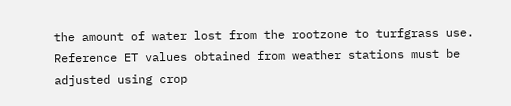the amount of water lost from the rootzone to turfgrass use. Reference ET values obtained from weather stations must be adjusted using crop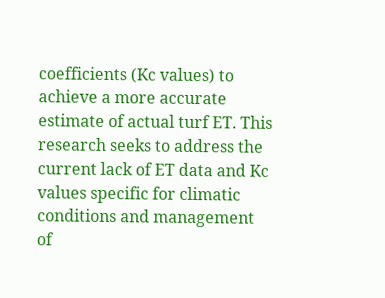coefficients (Kc values) to achieve a more accurate estimate of actual turf ET. This research seeks to address the current lack of ET data and Kc values specific for climatic conditions and management of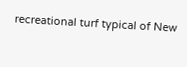recreational turf typical of New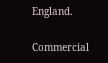England.

Commercial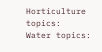Horticulture topics:
Water topics: